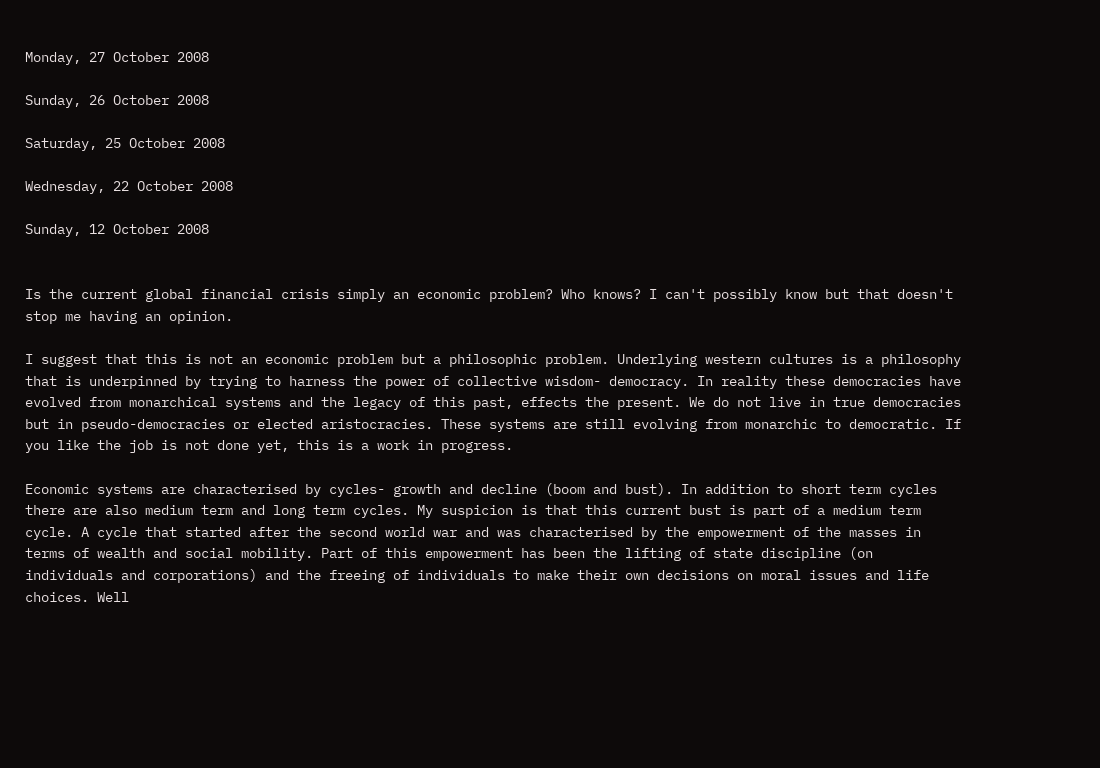Monday, 27 October 2008

Sunday, 26 October 2008

Saturday, 25 October 2008

Wednesday, 22 October 2008

Sunday, 12 October 2008


Is the current global financial crisis simply an economic problem? Who knows? I can't possibly know but that doesn't stop me having an opinion.

I suggest that this is not an economic problem but a philosophic problem. Underlying western cultures is a philosophy that is underpinned by trying to harness the power of collective wisdom- democracy. In reality these democracies have evolved from monarchical systems and the legacy of this past, effects the present. We do not live in true democracies but in pseudo-democracies or elected aristocracies. These systems are still evolving from monarchic to democratic. If you like the job is not done yet, this is a work in progress.

Economic systems are characterised by cycles- growth and decline (boom and bust). In addition to short term cycles there are also medium term and long term cycles. My suspicion is that this current bust is part of a medium term cycle. A cycle that started after the second world war and was characterised by the empowerment of the masses in terms of wealth and social mobility. Part of this empowerment has been the lifting of state discipline (on individuals and corporations) and the freeing of individuals to make their own decisions on moral issues and life choices. Well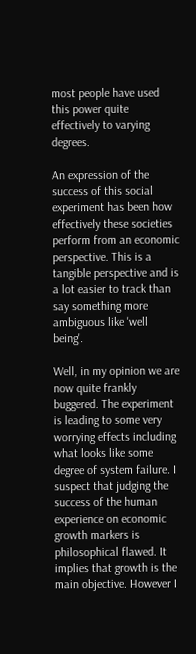most people have used this power quite effectively to varying degrees.

An expression of the success of this social experiment has been how effectively these societies perform from an economic perspective. This is a tangible perspective and is a lot easier to track than say something more ambiguous like 'well being'.

Well, in my opinion we are now quite frankly buggered. The experiment is leading to some very worrying effects including what looks like some degree of system failure. I suspect that judging the success of the human experience on economic growth markers is philosophical flawed. It implies that growth is the main objective. However I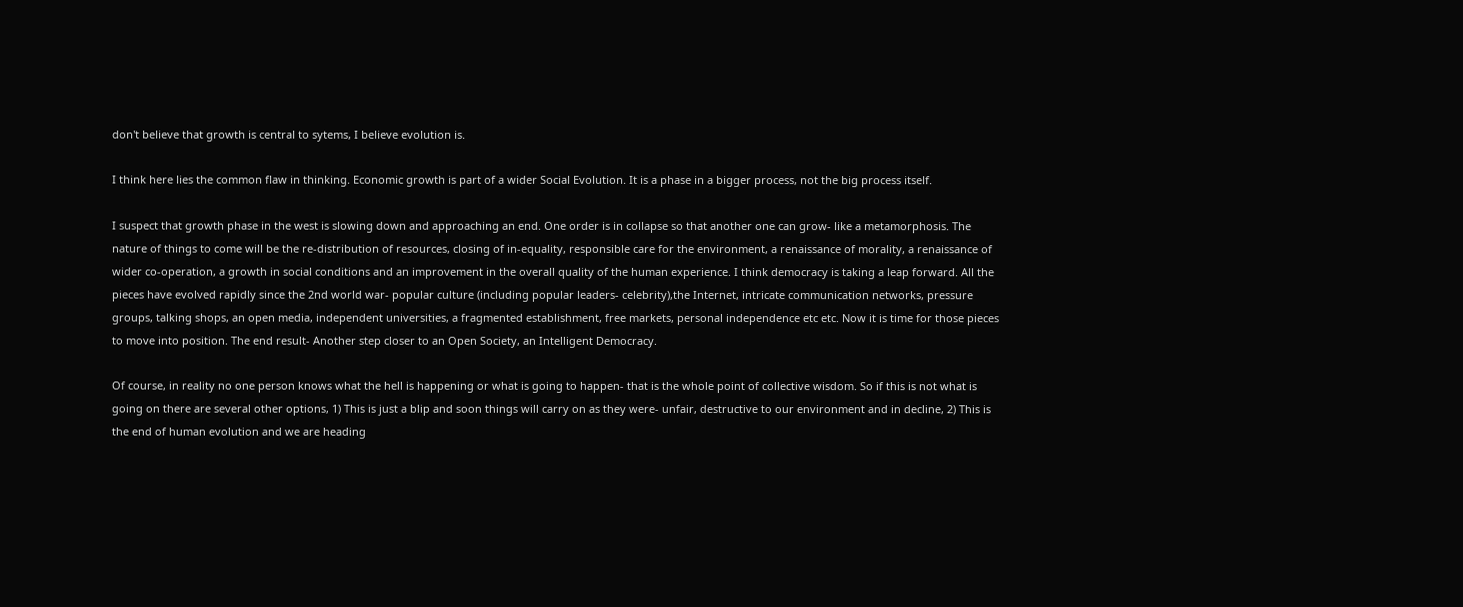don't believe that growth is central to sytems, I believe evolution is.

I think here lies the common flaw in thinking. Economic growth is part of a wider Social Evolution. It is a phase in a bigger process, not the big process itself.

I suspect that growth phase in the west is slowing down and approaching an end. One order is in collapse so that another one can grow- like a metamorphosis. The nature of things to come will be the re-distribution of resources, closing of in-equality, responsible care for the environment, a renaissance of morality, a renaissance of wider co-operation, a growth in social conditions and an improvement in the overall quality of the human experience. I think democracy is taking a leap forward. All the pieces have evolved rapidly since the 2nd world war- popular culture (including popular leaders- celebrity),the Internet, intricate communication networks, pressure groups, talking shops, an open media, independent universities, a fragmented establishment, free markets, personal independence etc etc. Now it is time for those pieces to move into position. The end result- Another step closer to an Open Society, an Intelligent Democracy.

Of course, in reality no one person knows what the hell is happening or what is going to happen- that is the whole point of collective wisdom. So if this is not what is going on there are several other options, 1) This is just a blip and soon things will carry on as they were- unfair, destructive to our environment and in decline, 2) This is the end of human evolution and we are heading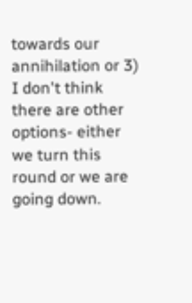towards our annihilation or 3) I don't think there are other options- either we turn this round or we are going down.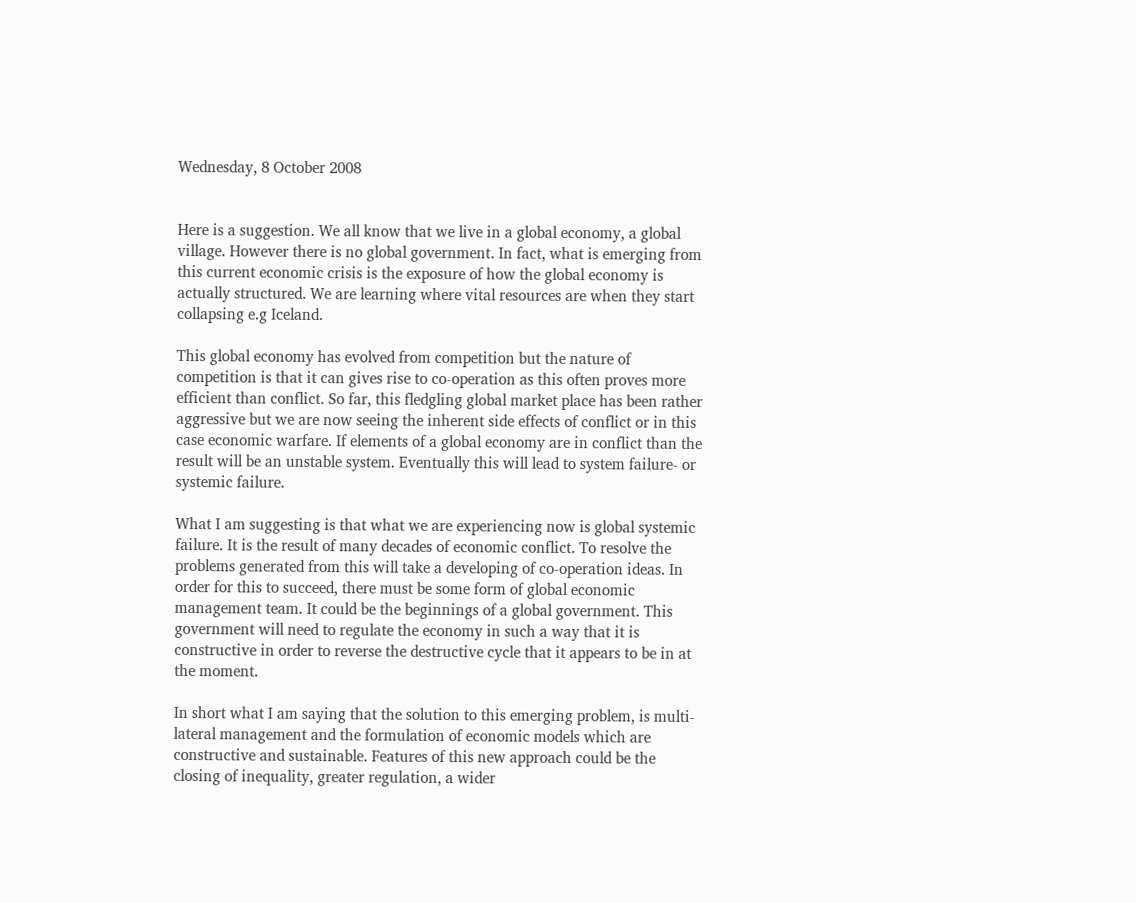Wednesday, 8 October 2008


Here is a suggestion. We all know that we live in a global economy, a global village. However there is no global government. In fact, what is emerging from this current economic crisis is the exposure of how the global economy is actually structured. We are learning where vital resources are when they start collapsing e.g Iceland.

This global economy has evolved from competition but the nature of competition is that it can gives rise to co-operation as this often proves more efficient than conflict. So far, this fledgling global market place has been rather aggressive but we are now seeing the inherent side effects of conflict or in this case economic warfare. If elements of a global economy are in conflict than the result will be an unstable system. Eventually this will lead to system failure- or systemic failure.

What I am suggesting is that what we are experiencing now is global systemic failure. It is the result of many decades of economic conflict. To resolve the problems generated from this will take a developing of co-operation ideas. In order for this to succeed, there must be some form of global economic management team. It could be the beginnings of a global government. This government will need to regulate the economy in such a way that it is constructive in order to reverse the destructive cycle that it appears to be in at the moment.

In short what I am saying that the solution to this emerging problem, is multi-lateral management and the formulation of economic models which are constructive and sustainable. Features of this new approach could be the closing of inequality, greater regulation, a wider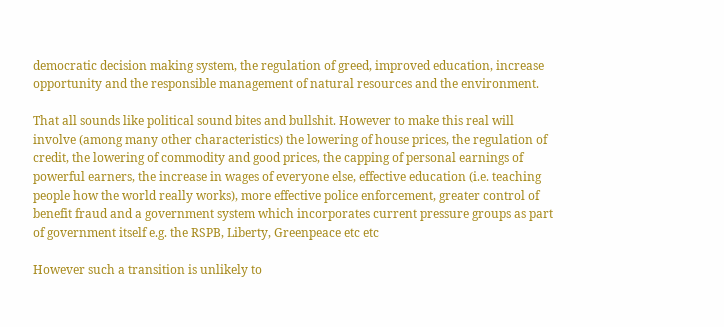democratic decision making system, the regulation of greed, improved education, increase opportunity and the responsible management of natural resources and the environment.

That all sounds like political sound bites and bullshit. However to make this real will involve (among many other characteristics) the lowering of house prices, the regulation of credit, the lowering of commodity and good prices, the capping of personal earnings of powerful earners, the increase in wages of everyone else, effective education (i.e. teaching people how the world really works), more effective police enforcement, greater control of benefit fraud and a government system which incorporates current pressure groups as part of government itself e.g. the RSPB, Liberty, Greenpeace etc etc

However such a transition is unlikely to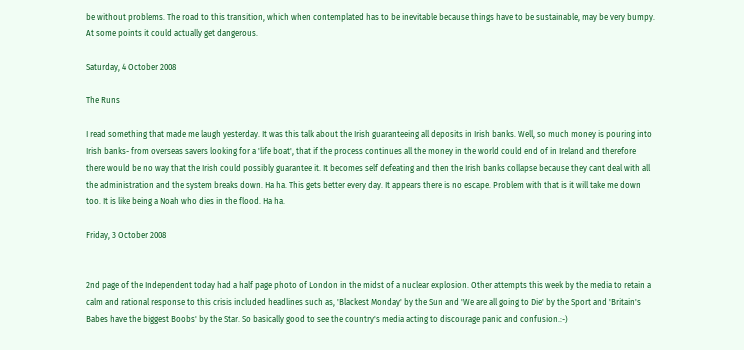be without problems. The road to this transition, which when contemplated has to be inevitable because things have to be sustainable, may be very bumpy. At some points it could actually get dangerous.

Saturday, 4 October 2008

The Runs

I read something that made me laugh yesterday. It was this talk about the Irish guaranteeing all deposits in Irish banks. Well, so much money is pouring into Irish banks- from overseas savers looking for a 'life boat', that if the process continues all the money in the world could end of in Ireland and therefore there would be no way that the Irish could possibly guarantee it. It becomes self defeating and then the Irish banks collapse because they cant deal with all the administration and the system breaks down. Ha ha. This gets better every day. It appears there is no escape. Problem with that is it will take me down too. It is like being a Noah who dies in the flood. Ha ha.

Friday, 3 October 2008


2nd page of the Independent today had a half page photo of London in the midst of a nuclear explosion. Other attempts this week by the media to retain a calm and rational response to this crisis included headlines such as, 'Blackest Monday' by the Sun and 'We are all going to Die' by the Sport and 'Britain's Babes have the biggest Boobs' by the Star. So basically good to see the country's media acting to discourage panic and confusion.:-)